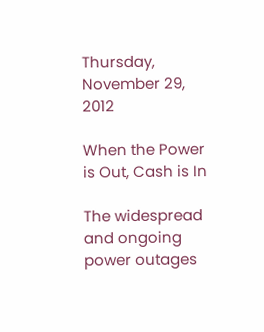Thursday, November 29, 2012

When the Power is Out, Cash is In

The widespread and ongoing power outages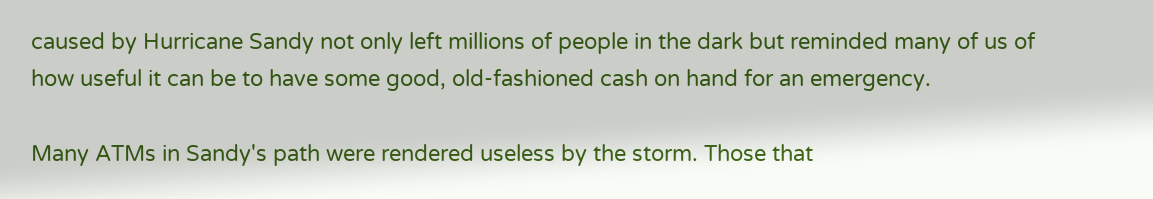caused by Hurricane Sandy not only left millions of people in the dark but reminded many of us of how useful it can be to have some good, old-fashioned cash on hand for an emergency.

Many ATMs in Sandy's path were rendered useless by the storm. Those that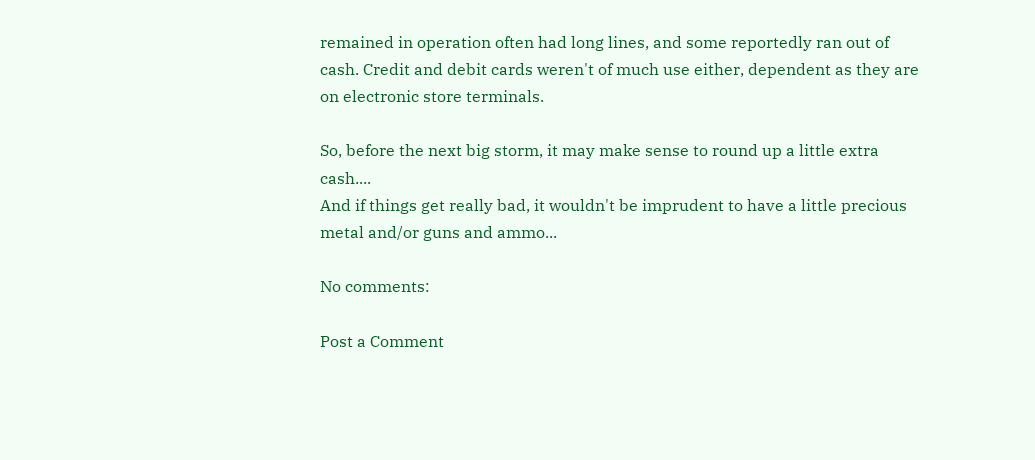remained in operation often had long lines, and some reportedly ran out of cash. Credit and debit cards weren't of much use either, dependent as they are on electronic store terminals.

So, before the next big storm, it may make sense to round up a little extra cash....
And if things get really bad, it wouldn't be imprudent to have a little precious metal and/or guns and ammo...

No comments:

Post a Comment